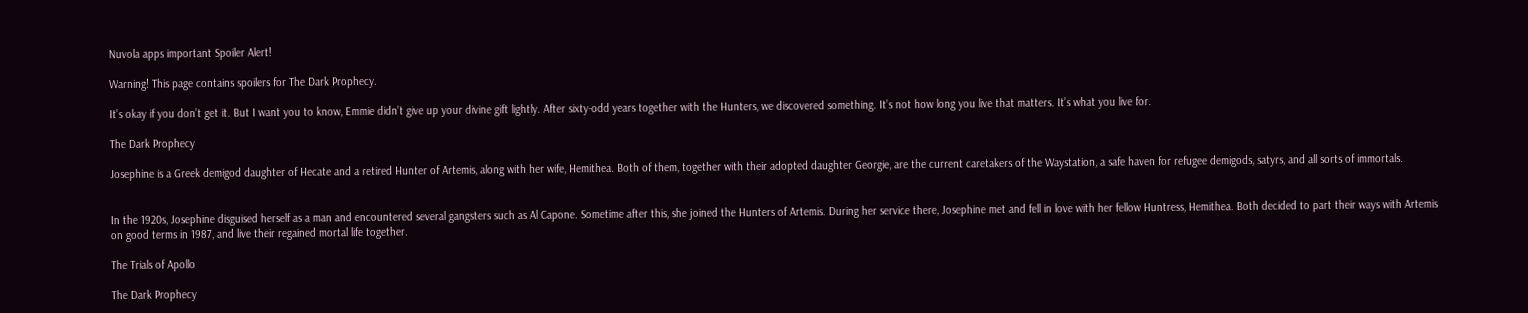Nuvola apps important Spoiler Alert!

Warning! This page contains spoilers for The Dark Prophecy.

It’s okay if you don’t get it. But I want you to know, Emmie didn’t give up your divine gift lightly. After sixty-odd years together with the Hunters, we discovered something. It’s not how long you live that matters. It’s what you live for.

The Dark Prophecy

Josephine is a Greek demigod daughter of Hecate and a retired Hunter of Artemis, along with her wife, Hemithea. Both of them, together with their adopted daughter Georgie, are the current caretakers of the Waystation, a safe haven for refugee demigods, satyrs, and all sorts of immortals.


In the 1920s, Josephine disguised herself as a man and encountered several gangsters such as Al Capone. Sometime after this, she joined the Hunters of Artemis. During her service there, Josephine met and fell in love with her fellow Huntress, Hemithea. Both decided to part their ways with Artemis on good terms in 1987, and live their regained mortal life together.

The Trials of Apollo

The Dark Prophecy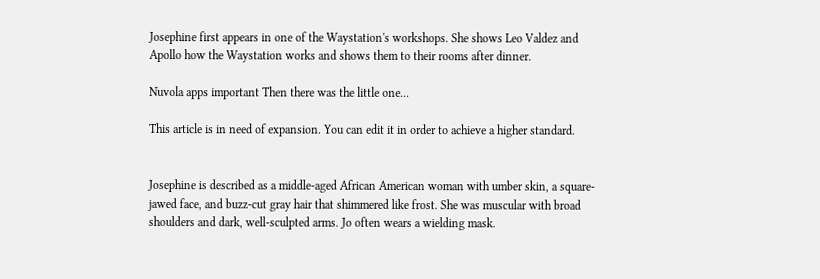Josephine first appears in one of the Waystation's workshops. She shows Leo Valdez and Apollo how the Waystation works and shows them to their rooms after dinner.

Nuvola apps important Then there was the little one...

This article is in need of expansion. You can edit it in order to achieve a higher standard.


Josephine is described as a middle-aged African American woman with umber skin, a square-jawed face, and buzz-cut gray hair that shimmered like frost. She was muscular with broad shoulders and dark, well-sculpted arms. Jo often wears a wielding mask.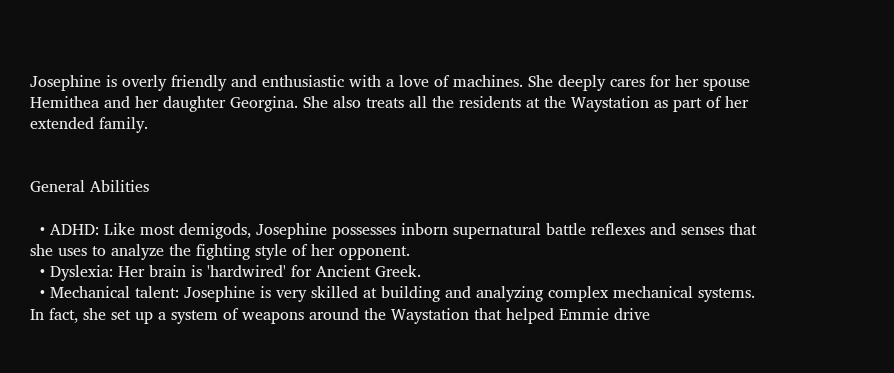Josephine is overly friendly and enthusiastic with a love of machines. She deeply cares for her spouse Hemithea and her daughter Georgina. She also treats all the residents at the Waystation as part of her extended family.


General Abilities

  • ADHD: Like most demigods, Josephine possesses inborn supernatural battle reflexes and senses that she uses to analyze the fighting style of her opponent.
  • Dyslexia: Her brain is 'hardwired' for Ancient Greek.
  • Mechanical talent: Josephine is very skilled at building and analyzing complex mechanical systems. In fact, she set up a system of weapons around the Waystation that helped Emmie drive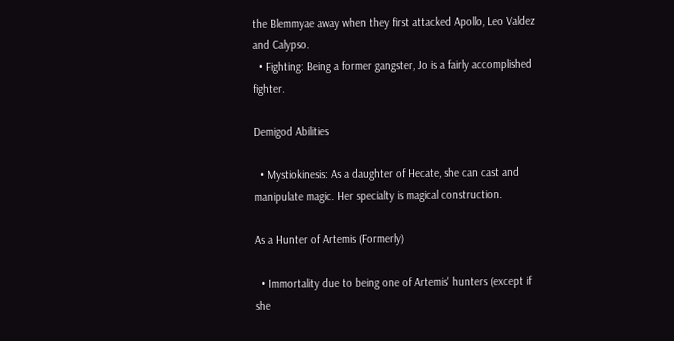the Blemmyae away when they first attacked Apollo, Leo Valdez and Calypso.
  • Fighting: Being a former gangster, Jo is a fairly accomplished fighter.

Demigod Abilities

  • Mystiokinesis: As a daughter of Hecate, she can cast and manipulate magic. Her specialty is magical construction.

As a Hunter of Artemis (Formerly)

  • Immortality due to being one of Artemis' hunters (except if she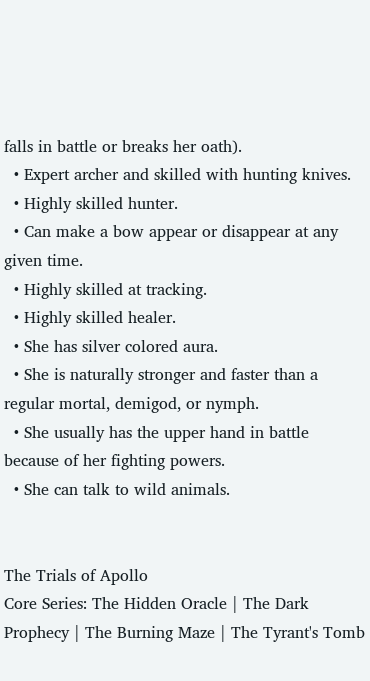falls in battle or breaks her oath).
  • Expert archer and skilled with hunting knives.
  • Highly skilled hunter.
  • Can make a bow appear or disappear at any given time.
  • Highly skilled at tracking.
  • Highly skilled healer.
  • She has silver colored aura.
  • She is naturally stronger and faster than a regular mortal, demigod, or nymph.
  • She usually has the upper hand in battle because of her fighting powers.
  • She can talk to wild animals.


The Trials of Apollo
Core Series: The Hidden Oracle | The Dark Prophecy | The Burning Maze | The Tyrant's Tomb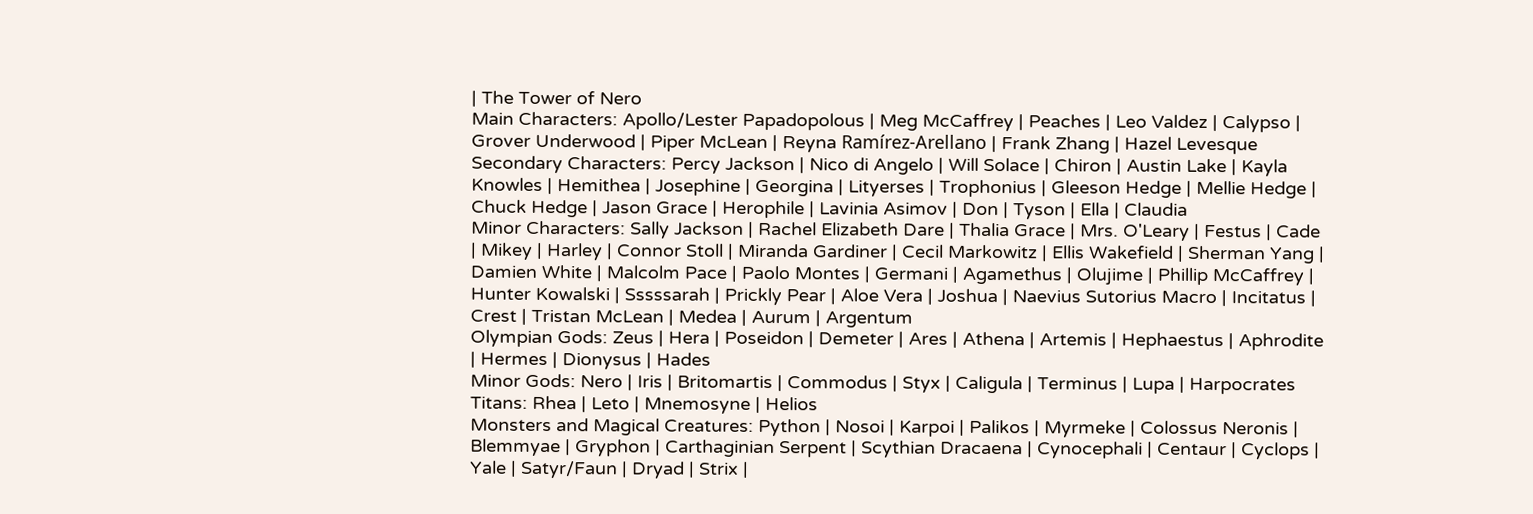| The Tower of Nero
Main Characters: Apollo/Lester Papadopolous | Meg McCaffrey | Peaches | Leo Valdez | Calypso | Grover Underwood | Piper McLean | Reyna Ramírez-Arellano | Frank Zhang | Hazel Levesque
Secondary Characters: Percy Jackson | Nico di Angelo | Will Solace | Chiron | Austin Lake | Kayla Knowles | Hemithea | Josephine | Georgina | Lityerses | Trophonius | Gleeson Hedge | Mellie Hedge | Chuck Hedge | Jason Grace | Herophile | Lavinia Asimov | Don | Tyson | Ella | Claudia
Minor Characters: Sally Jackson | Rachel Elizabeth Dare | Thalia Grace | Mrs. O'Leary | Festus | Cade | Mikey | Harley | Connor Stoll | Miranda Gardiner | Cecil Markowitz | Ellis Wakefield | Sherman Yang | Damien White | Malcolm Pace | Paolo Montes | Germani | Agamethus | Olujime | Phillip McCaffrey | Hunter Kowalski | Sssssarah | Prickly Pear | Aloe Vera | Joshua | Naevius Sutorius Macro | Incitatus | Crest | Tristan McLean | Medea | Aurum | Argentum
Olympian Gods: Zeus | Hera | Poseidon | Demeter | Ares | Athena | Artemis | Hephaestus | Aphrodite | Hermes | Dionysus | Hades
Minor Gods: Nero | Iris | Britomartis | Commodus | Styx | Caligula | Terminus | Lupa | Harpocrates
Titans: Rhea | Leto | Mnemosyne | Helios
Monsters and Magical Creatures: Python | Nosoi | Karpoi | Palikos | Myrmeke | Colossus Neronis | Blemmyae | Gryphon | Carthaginian Serpent | Scythian Dracaena | Cynocephali | Centaur | Cyclops | Yale | Satyr/Faun | Dryad | Strix |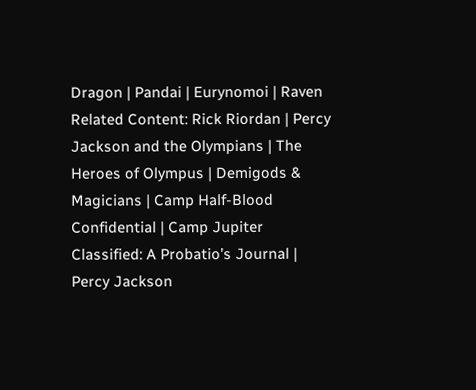Dragon | Pandai | Eurynomoi | Raven
Related Content: Rick Riordan | Percy Jackson and the Olympians | The Heroes of Olympus | Demigods & Magicians | Camp Half-Blood Confidential | Camp Jupiter Classified: A Probatio’s Journal | Percy Jackson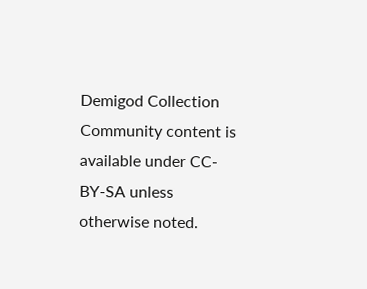Demigod Collection
Community content is available under CC-BY-SA unless otherwise noted.